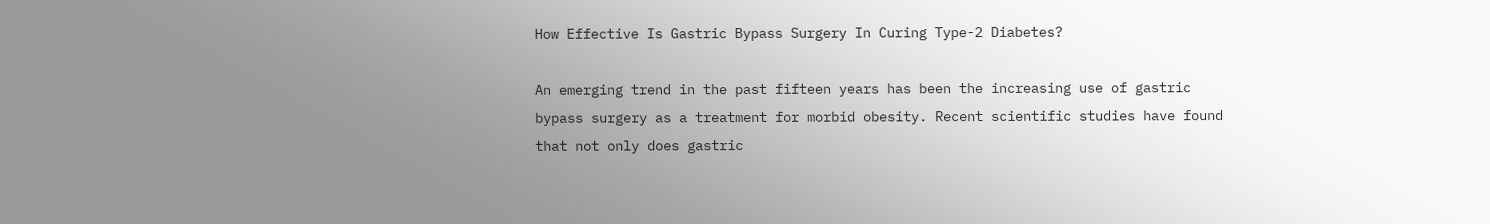How Effective Is Gastric Bypass Surgery In Curing Type-2 Diabetes?

An emerging trend in the past fifteen years has been the increasing use of gastric bypass surgery as a treatment for morbid obesity. Recent scientific studies have found that not only does gastric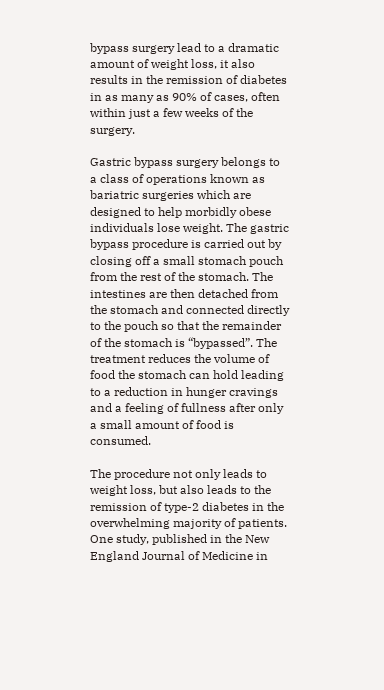bypass surgery lead to a dramatic amount of weight loss, it also results in the remission of diabetes in as many as 90% of cases, often within just a few weeks of the surgery.

Gastric bypass surgery belongs to a class of operations known as bariatric surgeries which are designed to help morbidly obese individuals lose weight. The gastric bypass procedure is carried out by closing off a small stomach pouch from the rest of the stomach. The intestines are then detached from the stomach and connected directly to the pouch so that the remainder of the stomach is “bypassed”. The treatment reduces the volume of food the stomach can hold leading to a reduction in hunger cravings and a feeling of fullness after only a small amount of food is consumed.

The procedure not only leads to weight loss, but also leads to the remission of type-2 diabetes in the overwhelming majority of patients. One study, published in the New England Journal of Medicine in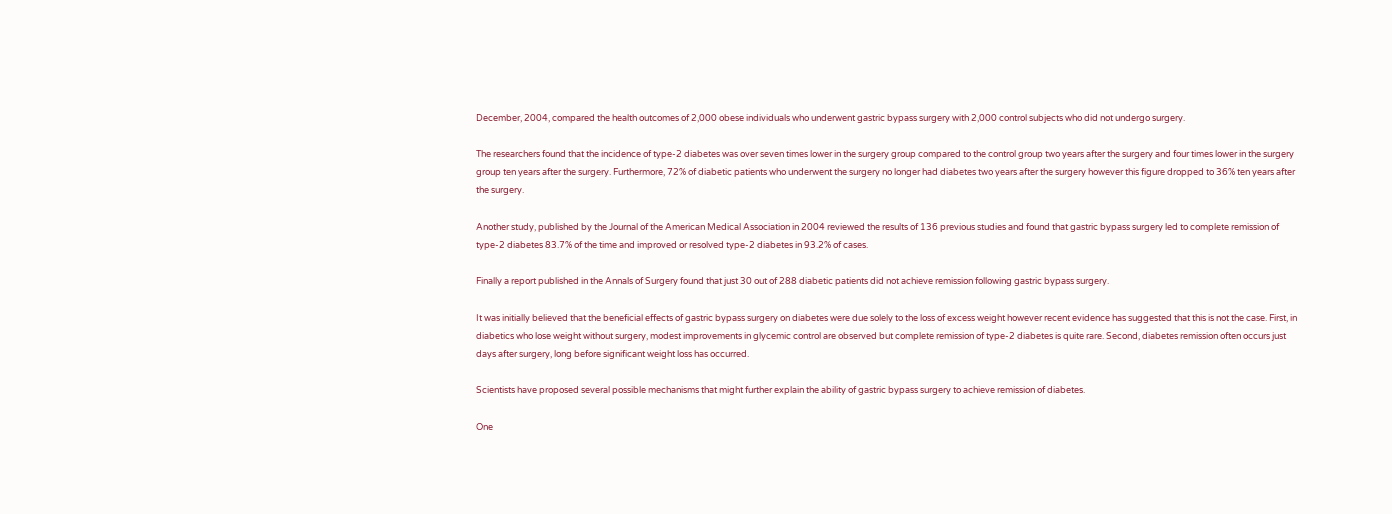December, 2004, compared the health outcomes of 2,000 obese individuals who underwent gastric bypass surgery with 2,000 control subjects who did not undergo surgery.

The researchers found that the incidence of type-2 diabetes was over seven times lower in the surgery group compared to the control group two years after the surgery and four times lower in the surgery group ten years after the surgery. Furthermore, 72% of diabetic patients who underwent the surgery no longer had diabetes two years after the surgery however this figure dropped to 36% ten years after the surgery.

Another study, published by the Journal of the American Medical Association in 2004 reviewed the results of 136 previous studies and found that gastric bypass surgery led to complete remission of type-2 diabetes 83.7% of the time and improved or resolved type-2 diabetes in 93.2% of cases.

Finally a report published in the Annals of Surgery found that just 30 out of 288 diabetic patients did not achieve remission following gastric bypass surgery.

It was initially believed that the beneficial effects of gastric bypass surgery on diabetes were due solely to the loss of excess weight however recent evidence has suggested that this is not the case. First, in diabetics who lose weight without surgery, modest improvements in glycemic control are observed but complete remission of type-2 diabetes is quite rare. Second, diabetes remission often occurs just days after surgery, long before significant weight loss has occurred.

Scientists have proposed several possible mechanisms that might further explain the ability of gastric bypass surgery to achieve remission of diabetes.

One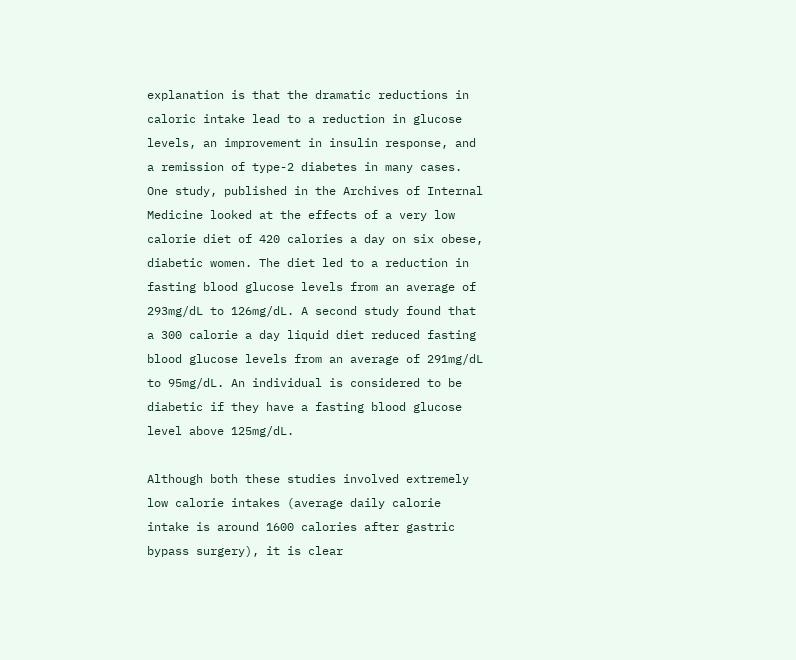explanation is that the dramatic reductions in caloric intake lead to a reduction in glucose levels, an improvement in insulin response, and a remission of type-2 diabetes in many cases. One study, published in the Archives of Internal Medicine looked at the effects of a very low calorie diet of 420 calories a day on six obese, diabetic women. The diet led to a reduction in fasting blood glucose levels from an average of 293mg/dL to 126mg/dL. A second study found that a 300 calorie a day liquid diet reduced fasting blood glucose levels from an average of 291mg/dL to 95mg/dL. An individual is considered to be diabetic if they have a fasting blood glucose level above 125mg/dL.

Although both these studies involved extremely low calorie intakes (average daily calorie intake is around 1600 calories after gastric bypass surgery), it is clear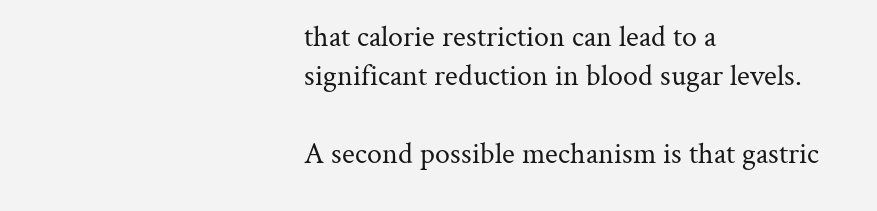that calorie restriction can lead to a significant reduction in blood sugar levels.

A second possible mechanism is that gastric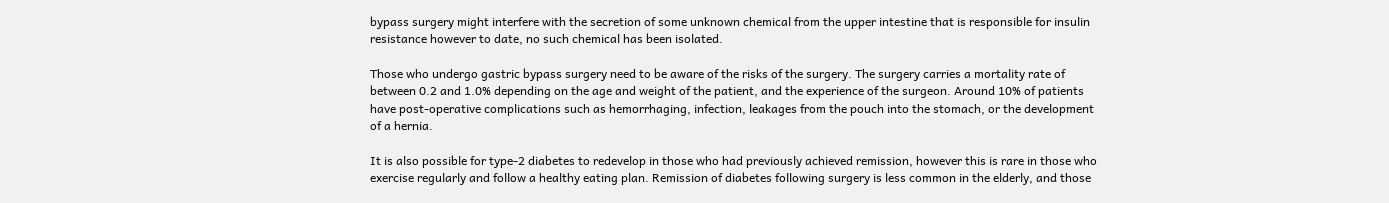bypass surgery might interfere with the secretion of some unknown chemical from the upper intestine that is responsible for insulin resistance however to date, no such chemical has been isolated.

Those who undergo gastric bypass surgery need to be aware of the risks of the surgery. The surgery carries a mortality rate of between 0.2 and 1.0% depending on the age and weight of the patient, and the experience of the surgeon. Around 10% of patients have post-operative complications such as hemorrhaging, infection, leakages from the pouch into the stomach, or the development of a hernia.

It is also possible for type-2 diabetes to redevelop in those who had previously achieved remission, however this is rare in those who exercise regularly and follow a healthy eating plan. Remission of diabetes following surgery is less common in the elderly, and those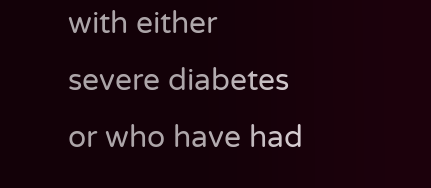with either severe diabetes or who have had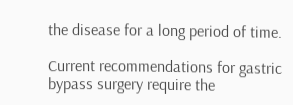the disease for a long period of time.

Current recommendations for gastric bypass surgery require the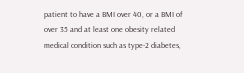patient to have a BMI over 40, or a BMI of over 35 and at least one obesity related medical condition such as type-2 diabetes,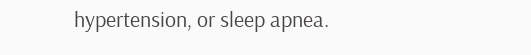hypertension, or sleep apnea.